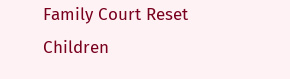Family Court Reset Children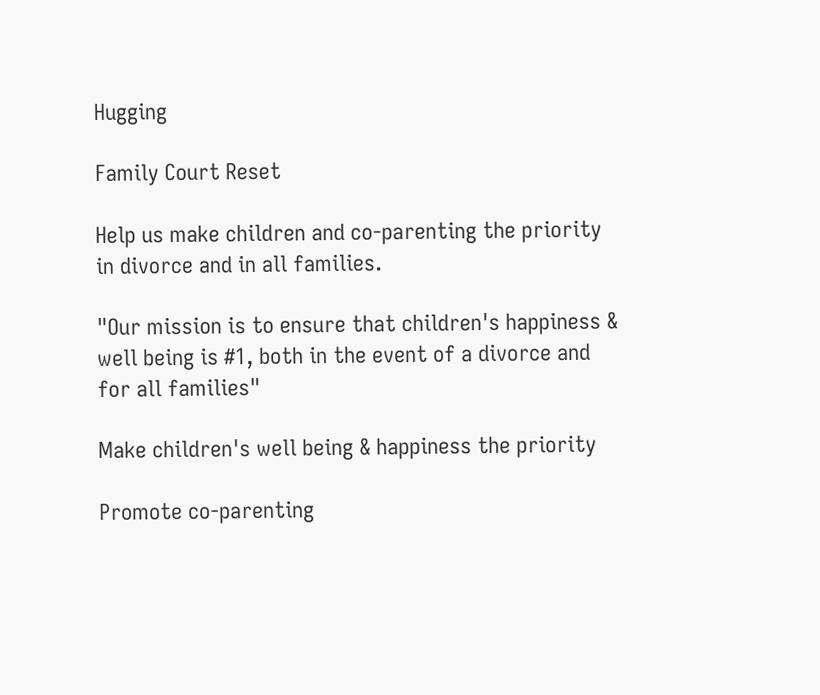Hugging

Family Court Reset

Help us make children and co-parenting the priority in divorce and in all families.

"Our mission is to ensure that children's happiness & well being is #1, both in the event of a divorce and for all families"

Make children's well being & happiness the priority

Promote co-parenting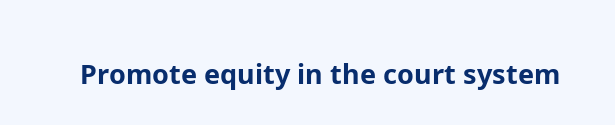Promote equity in the court system